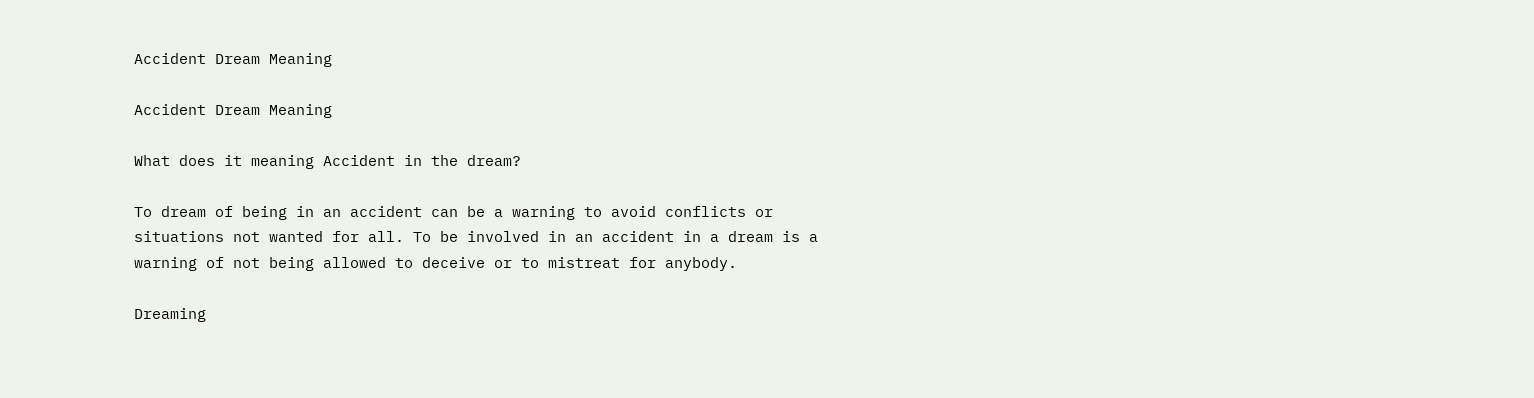Accident Dream Meaning

Accident Dream Meaning

What does it meaning Accident in the dream?

To dream of being in an accident can be a warning to avoid conflicts or situations not wanted for all. To be involved in an accident in a dream is a warning of not being allowed to deceive or to mistreat for anybody.

Dreaming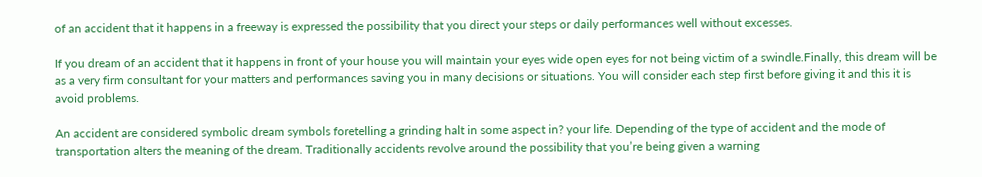of an accident that it happens in a freeway is expressed the possibility that you direct your steps or daily performances well without excesses.

If you dream of an accident that it happens in front of your house you will maintain your eyes wide open eyes for not being victim of a swindle.Finally, this dream will be as a very firm consultant for your matters and performances saving you in many decisions or situations. You will consider each step first before giving it and this it is avoid problems.

An accident are considered symbolic dream symbols foretelling a grinding halt in some aspect in? your life. Depending of the type of accident and the mode of transportation alters the meaning of the dream. Traditionally accidents revolve around the possibility that you’re being given a warning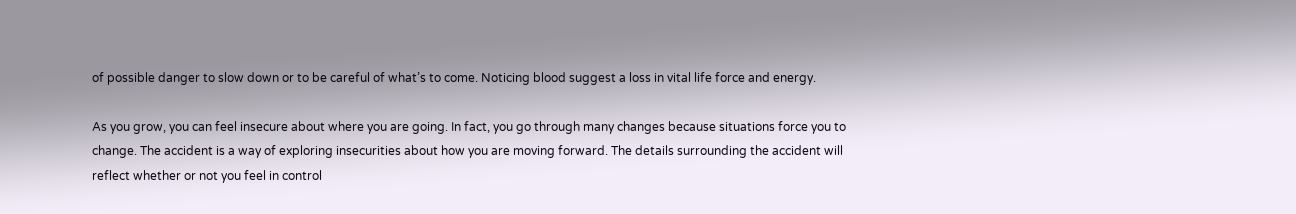of possible danger to slow down or to be careful of what’s to come. Noticing blood suggest a loss in vital life force and energy.

As you grow, you can feel insecure about where you are going. In fact, you go through many changes because situations force you to change. The accident is a way of exploring insecurities about how you are moving forward. The details surrounding the accident will reflect whether or not you feel in control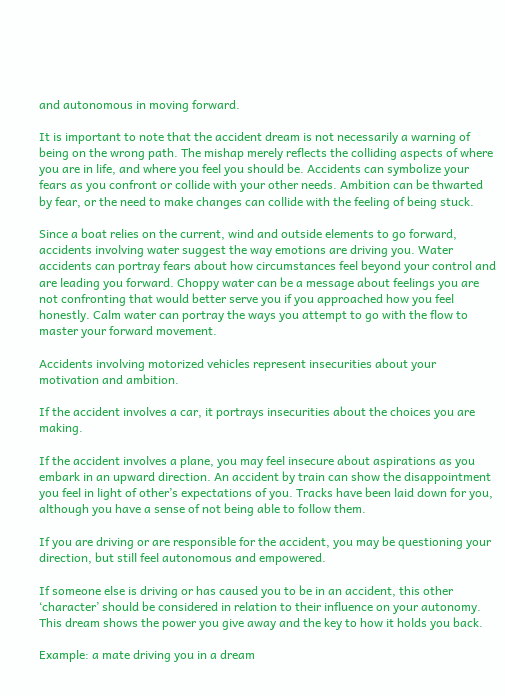and autonomous in moving forward.

It is important to note that the accident dream is not necessarily a warning of being on the wrong path. The mishap merely reflects the colliding aspects of where you are in life, and where you feel you should be. Accidents can symbolize your fears as you confront or collide with your other needs. Ambition can be thwarted by fear, or the need to make changes can collide with the feeling of being stuck.

Since a boat relies on the current, wind and outside elements to go forward, accidents involving water suggest the way emotions are driving you. Water accidents can portray fears about how circumstances feel beyond your control and are leading you forward. Choppy water can be a message about feelings you are not confronting that would better serve you if you approached how you feel honestly. Calm water can portray the ways you attempt to go with the flow to master your forward movement.

Accidents involving motorized vehicles represent insecurities about your motivation and ambition.

If the accident involves a car, it portrays insecurities about the choices you are making.

If the accident involves a plane, you may feel insecure about aspirations as you embark in an upward direction. An accident by train can show the disappointment you feel in light of other’s expectations of you. Tracks have been laid down for you, although you have a sense of not being able to follow them.

If you are driving or are responsible for the accident, you may be questioning your direction, but still feel autonomous and empowered.

If someone else is driving or has caused you to be in an accident, this other ‘character’ should be considered in relation to their influence on your autonomy. This dream shows the power you give away and the key to how it holds you back.

Example: a mate driving you in a dream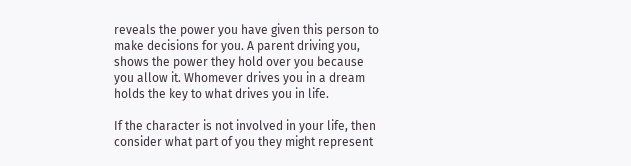reveals the power you have given this person to make decisions for you. A parent driving you, shows the power they hold over you because you allow it. Whomever drives you in a dream holds the key to what drives you in life.

If the character is not involved in your life, then consider what part of you they might represent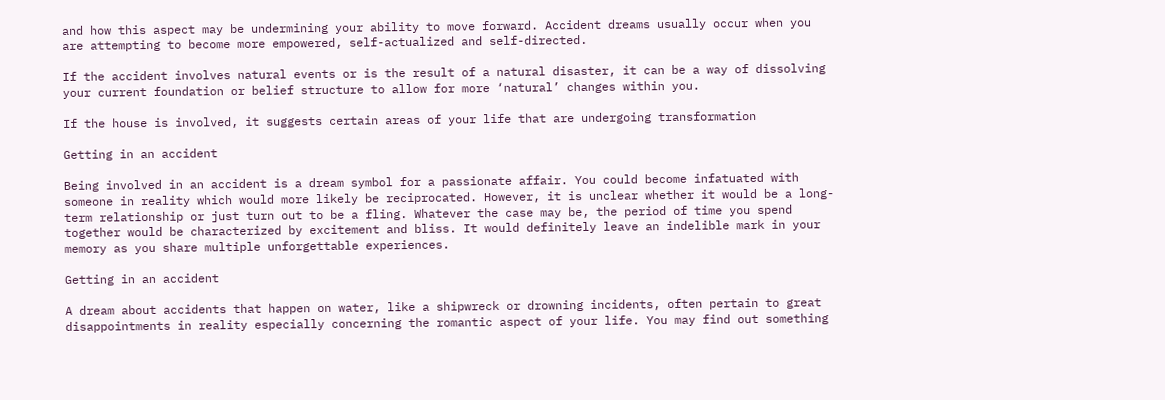and how this aspect may be undermining your ability to move forward. Accident dreams usually occur when you are attempting to become more empowered, self-actualized and self-directed.

If the accident involves natural events or is the result of a natural disaster, it can be a way of dissolving your current foundation or belief structure to allow for more ‘natural’ changes within you.

If the house is involved, it suggests certain areas of your life that are undergoing transformation

Getting in an accident

Being involved in an accident is a dream symbol for a passionate affair. You could become infatuated with someone in reality which would more likely be reciprocated. However, it is unclear whether it would be a long-term relationship or just turn out to be a fling. Whatever the case may be, the period of time you spend together would be characterized by excitement and bliss. It would definitely leave an indelible mark in your memory as you share multiple unforgettable experiences.

Getting in an accident

A dream about accidents that happen on water, like a shipwreck or drowning incidents, often pertain to great disappointments in reality especially concerning the romantic aspect of your life. You may find out something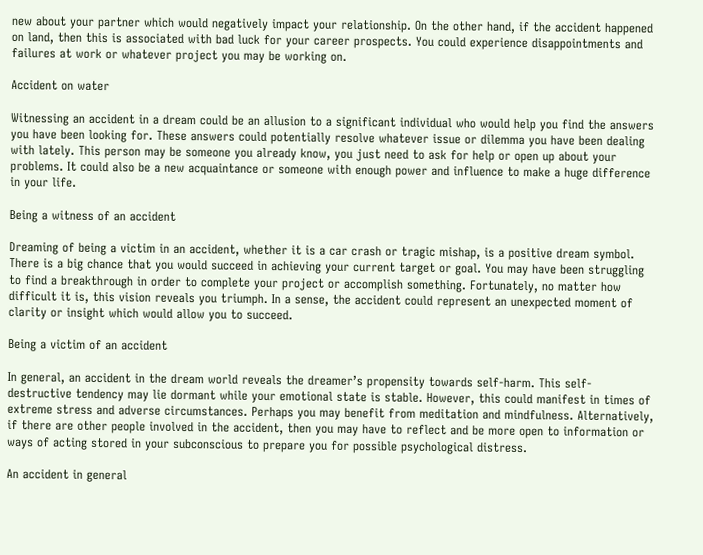new about your partner which would negatively impact your relationship. On the other hand, if the accident happened on land, then this is associated with bad luck for your career prospects. You could experience disappointments and failures at work or whatever project you may be working on.

Accident on water

Witnessing an accident in a dream could be an allusion to a significant individual who would help you find the answers you have been looking for. These answers could potentially resolve whatever issue or dilemma you have been dealing with lately. This person may be someone you already know, you just need to ask for help or open up about your problems. It could also be a new acquaintance or someone with enough power and influence to make a huge difference in your life.

Being a witness of an accident

Dreaming of being a victim in an accident, whether it is a car crash or tragic mishap, is a positive dream symbol. There is a big chance that you would succeed in achieving your current target or goal. You may have been struggling to find a breakthrough in order to complete your project or accomplish something. Fortunately, no matter how difficult it is, this vision reveals you triumph. In a sense, the accident could represent an unexpected moment of clarity or insight which would allow you to succeed.

Being a victim of an accident

In general, an accident in the dream world reveals the dreamer’s propensity towards self-harm. This self-destructive tendency may lie dormant while your emotional state is stable. However, this could manifest in times of extreme stress and adverse circumstances. Perhaps you may benefit from meditation and mindfulness. Alternatively, if there are other people involved in the accident, then you may have to reflect and be more open to information or ways of acting stored in your subconscious to prepare you for possible psychological distress.

An accident in general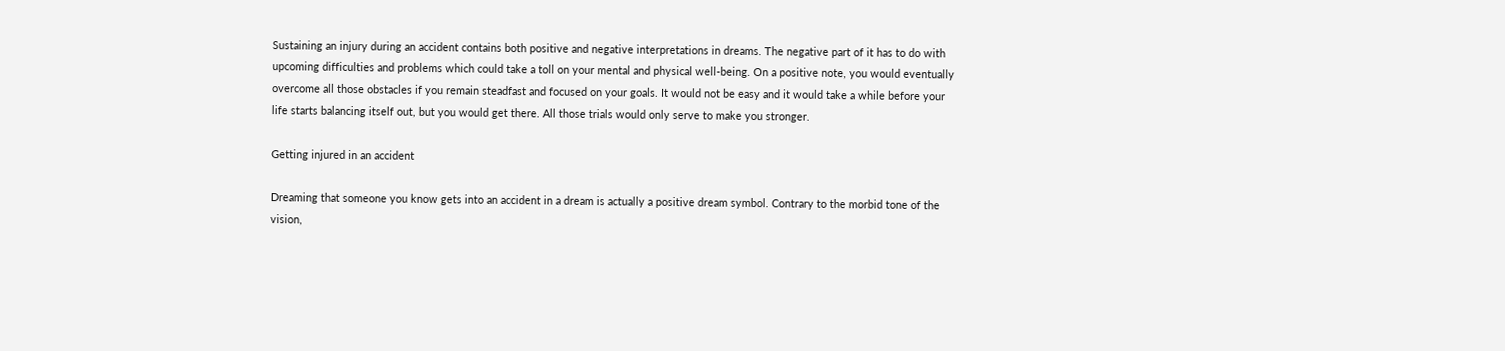Sustaining an injury during an accident contains both positive and negative interpretations in dreams. The negative part of it has to do with upcoming difficulties and problems which could take a toll on your mental and physical well-being. On a positive note, you would eventually overcome all those obstacles if you remain steadfast and focused on your goals. It would not be easy and it would take a while before your life starts balancing itself out, but you would get there. All those trials would only serve to make you stronger.

Getting injured in an accident

Dreaming that someone you know gets into an accident in a dream is actually a positive dream symbol. Contrary to the morbid tone of the vision,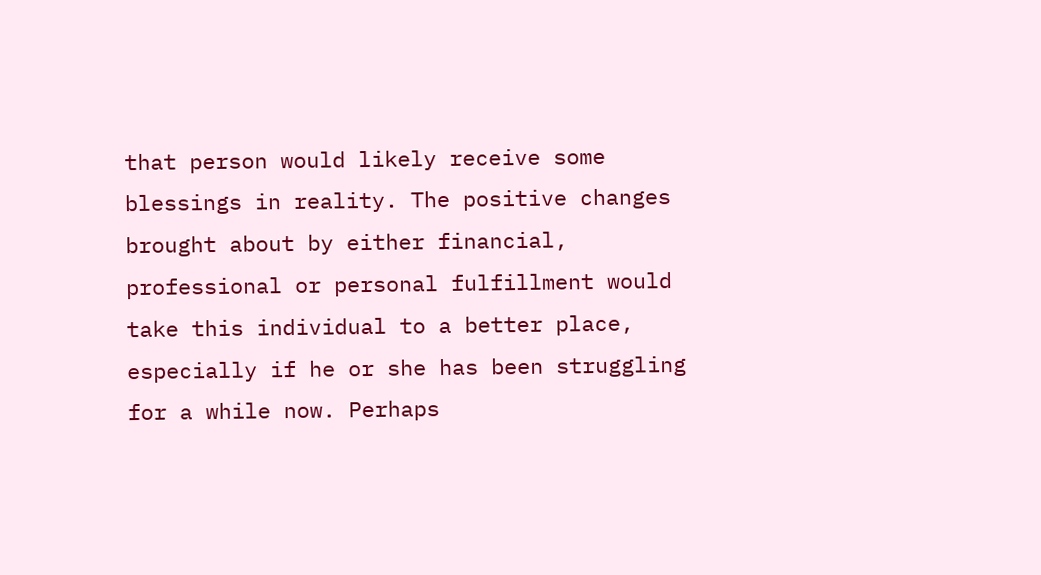that person would likely receive some blessings in reality. The positive changes brought about by either financial, professional or personal fulfillment would take this individual to a better place, especially if he or she has been struggling for a while now. Perhaps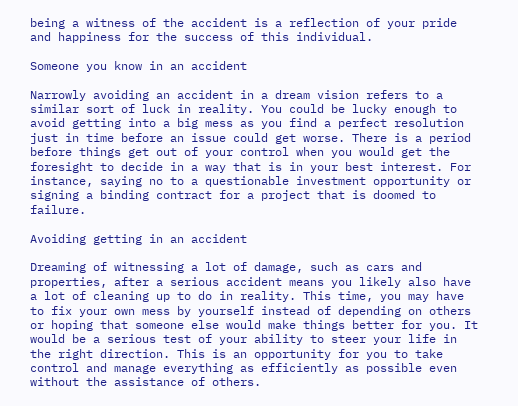being a witness of the accident is a reflection of your pride and happiness for the success of this individual.

Someone you know in an accident

Narrowly avoiding an accident in a dream vision refers to a similar sort of luck in reality. You could be lucky enough to avoid getting into a big mess as you find a perfect resolution just in time before an issue could get worse. There is a period before things get out of your control when you would get the foresight to decide in a way that is in your best interest. For instance, saying no to a questionable investment opportunity or signing a binding contract for a project that is doomed to failure.

Avoiding getting in an accident

Dreaming of witnessing a lot of damage, such as cars and properties, after a serious accident means you likely also have a lot of cleaning up to do in reality. This time, you may have to fix your own mess by yourself instead of depending on others or hoping that someone else would make things better for you. It would be a serious test of your ability to steer your life in the right direction. This is an opportunity for you to take control and manage everything as efficiently as possible even without the assistance of others.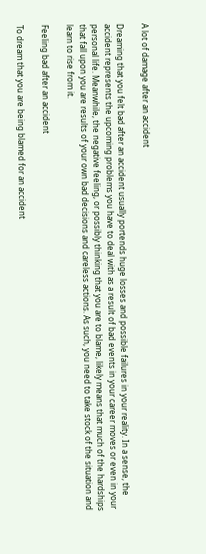A lot of damage after an accident

Dreaming that you felt bad after an accident usually portends huge losses and possible failures in your reality. In a sense, the accident represents the upcoming problems you have to deal with as a result of bad events in your career moves or even in your personal life. Meanwhile, the negative feeling, or possibly thinking that you are to blame, likely means that much of the hardships that fall upon you are results of your own bad decisions and careless actions. As such, you need to take stock of the situation and learn to rise from it.

Feeling bad after an accident

To dream that you are being blamed for an accident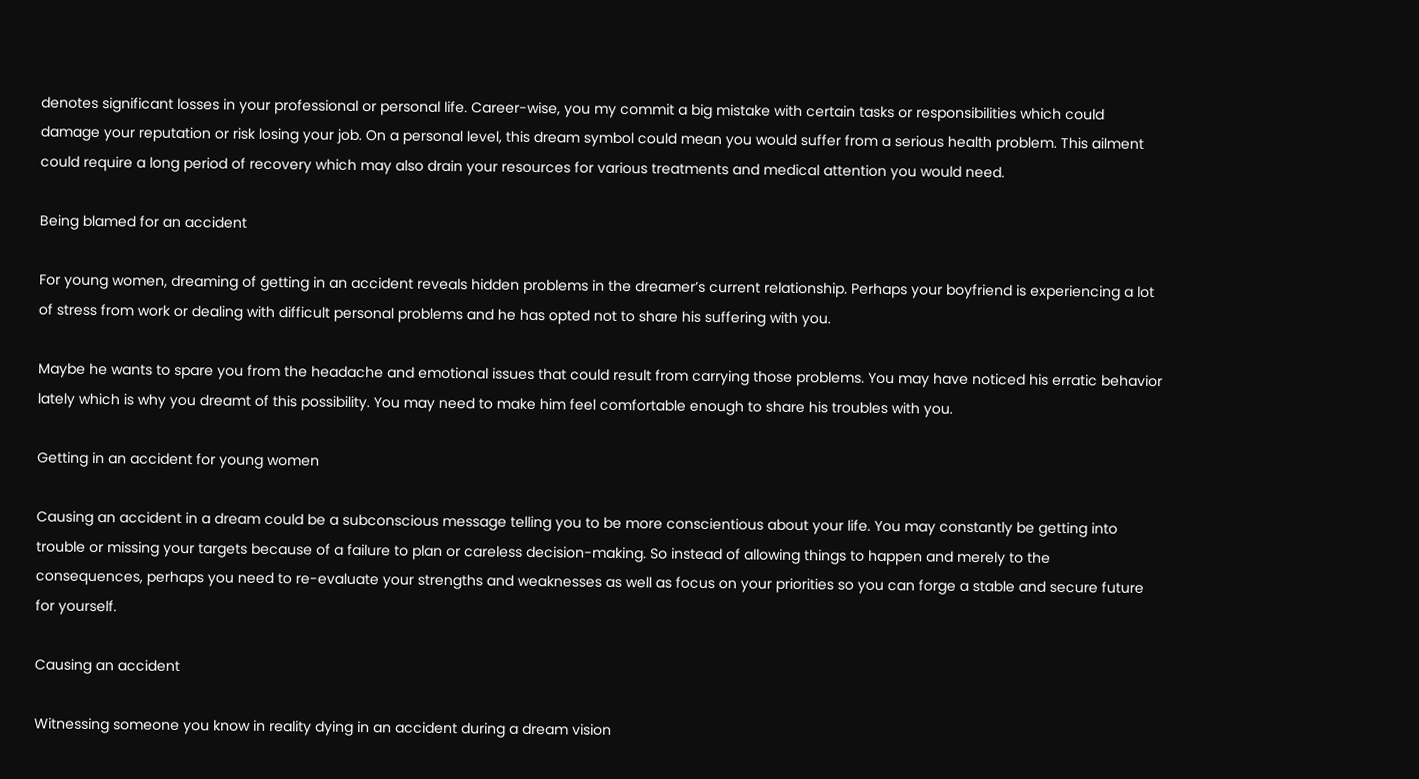denotes significant losses in your professional or personal life. Career-wise, you my commit a big mistake with certain tasks or responsibilities which could damage your reputation or risk losing your job. On a personal level, this dream symbol could mean you would suffer from a serious health problem. This ailment could require a long period of recovery which may also drain your resources for various treatments and medical attention you would need.

Being blamed for an accident

For young women, dreaming of getting in an accident reveals hidden problems in the dreamer’s current relationship. Perhaps your boyfriend is experiencing a lot of stress from work or dealing with difficult personal problems and he has opted not to share his suffering with you.

Maybe he wants to spare you from the headache and emotional issues that could result from carrying those problems. You may have noticed his erratic behavior lately which is why you dreamt of this possibility. You may need to make him feel comfortable enough to share his troubles with you.

Getting in an accident for young women

Causing an accident in a dream could be a subconscious message telling you to be more conscientious about your life. You may constantly be getting into trouble or missing your targets because of a failure to plan or careless decision-making. So instead of allowing things to happen and merely to the consequences, perhaps you need to re-evaluate your strengths and weaknesses as well as focus on your priorities so you can forge a stable and secure future for yourself.

Causing an accident

Witnessing someone you know in reality dying in an accident during a dream vision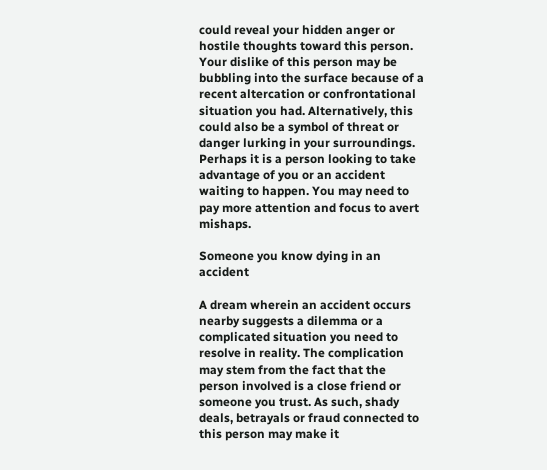could reveal your hidden anger or hostile thoughts toward this person. Your dislike of this person may be bubbling into the surface because of a recent altercation or confrontational situation you had. Alternatively, this could also be a symbol of threat or danger lurking in your surroundings. Perhaps it is a person looking to take advantage of you or an accident waiting to happen. You may need to pay more attention and focus to avert mishaps.

Someone you know dying in an accident

A dream wherein an accident occurs nearby suggests a dilemma or a complicated situation you need to resolve in reality. The complication may stem from the fact that the person involved is a close friend or someone you trust. As such, shady deals, betrayals or fraud connected to this person may make it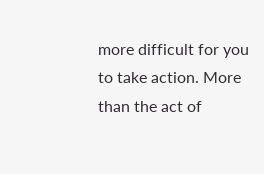more difficult for you to take action. More than the act of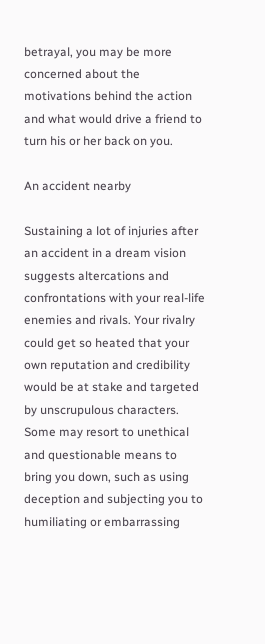betrayal, you may be more concerned about the motivations behind the action and what would drive a friend to turn his or her back on you.

An accident nearby

Sustaining a lot of injuries after an accident in a dream vision suggests altercations and confrontations with your real-life enemies and rivals. Your rivalry could get so heated that your own reputation and credibility would be at stake and targeted by unscrupulous characters. Some may resort to unethical and questionable means to bring you down, such as using deception and subjecting you to humiliating or embarrassing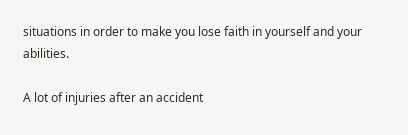situations in order to make you lose faith in yourself and your abilities.

A lot of injuries after an accident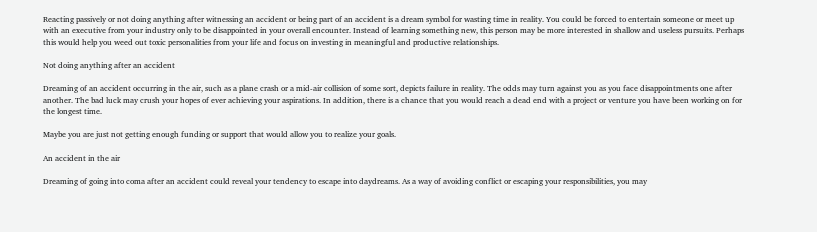Reacting passively or not doing anything after witnessing an accident or being part of an accident is a dream symbol for wasting time in reality. You could be forced to entertain someone or meet up with an executive from your industry only to be disappointed in your overall encounter. Instead of learning something new, this person may be more interested in shallow and useless pursuits. Perhaps this would help you weed out toxic personalities from your life and focus on investing in meaningful and productive relationships.

Not doing anything after an accident

Dreaming of an accident occurring in the air, such as a plane crash or a mid-air collision of some sort, depicts failure in reality. The odds may turn against you as you face disappointments one after another. The bad luck may crush your hopes of ever achieving your aspirations. In addition, there is a chance that you would reach a dead end with a project or venture you have been working on for the longest time.

Maybe you are just not getting enough funding or support that would allow you to realize your goals.

An accident in the air

Dreaming of going into coma after an accident could reveal your tendency to escape into daydreams. As a way of avoiding conflict or escaping your responsibilities, you may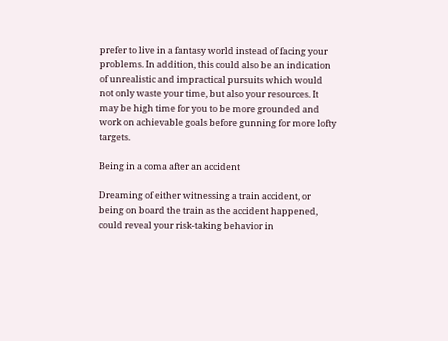prefer to live in a fantasy world instead of facing your problems. In addition, this could also be an indication of unrealistic and impractical pursuits which would not only waste your time, but also your resources. It may be high time for you to be more grounded and work on achievable goals before gunning for more lofty targets.

Being in a coma after an accident

Dreaming of either witnessing a train accident, or being on board the train as the accident happened, could reveal your risk-taking behavior in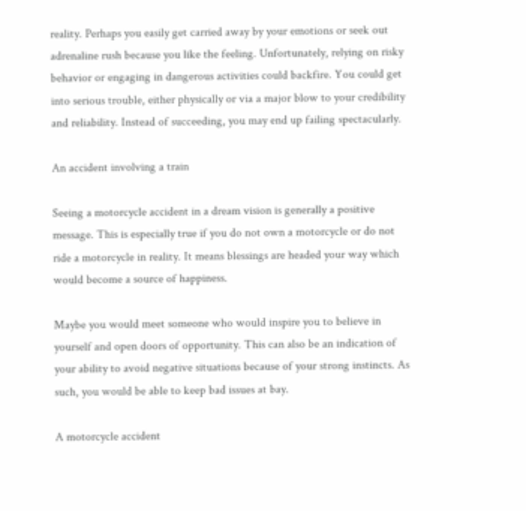reality. Perhaps you easily get carried away by your emotions or seek out adrenaline rush because you like the feeling. Unfortunately, relying on risky behavior or engaging in dangerous activities could backfire. You could get into serious trouble, either physically or via a major blow to your credibility and reliability. Instead of succeeding, you may end up failing spectacularly.

An accident involving a train

Seeing a motorcycle accident in a dream vision is generally a positive message. This is especially true if you do not own a motorcycle or do not ride a motorcycle in reality. It means blessings are headed your way which would become a source of happiness.

Maybe you would meet someone who would inspire you to believe in yourself and open doors of opportunity. This can also be an indication of your ability to avoid negative situations because of your strong instincts. As such, you would be able to keep bad issues at bay.

A motorcycle accident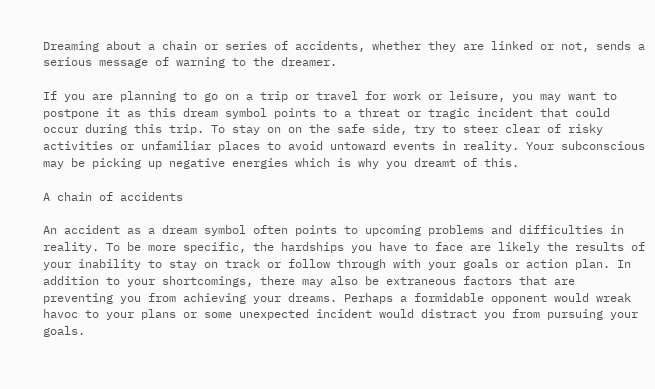Dreaming about a chain or series of accidents, whether they are linked or not, sends a serious message of warning to the dreamer.

If you are planning to go on a trip or travel for work or leisure, you may want to postpone it as this dream symbol points to a threat or tragic incident that could occur during this trip. To stay on on the safe side, try to steer clear of risky activities or unfamiliar places to avoid untoward events in reality. Your subconscious may be picking up negative energies which is why you dreamt of this.

A chain of accidents

An accident as a dream symbol often points to upcoming problems and difficulties in reality. To be more specific, the hardships you have to face are likely the results of your inability to stay on track or follow through with your goals or action plan. In addition to your shortcomings, there may also be extraneous factors that are preventing you from achieving your dreams. Perhaps a formidable opponent would wreak havoc to your plans or some unexpected incident would distract you from pursuing your goals.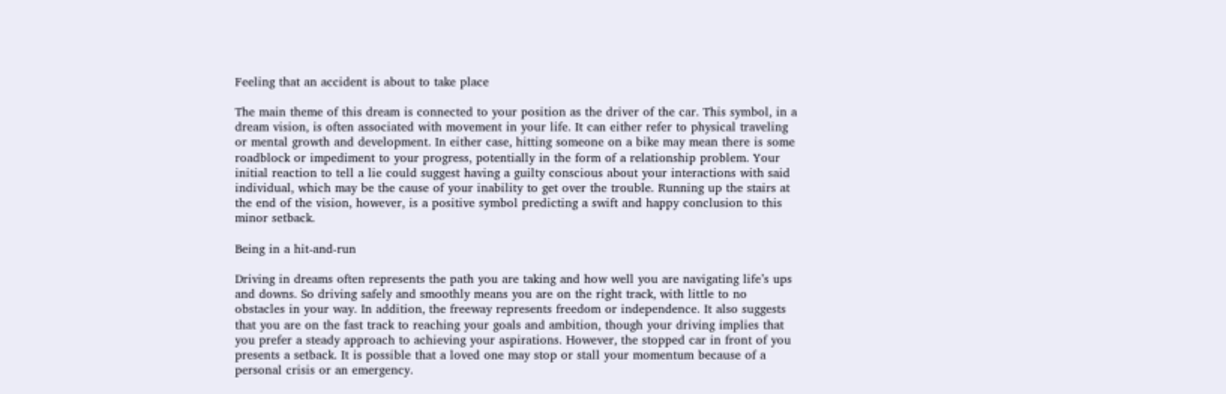Feeling that an accident is about to take place

The main theme of this dream is connected to your position as the driver of the car. This symbol, in a dream vision, is often associated with movement in your life. It can either refer to physical traveling or mental growth and development. In either case, hitting someone on a bike may mean there is some roadblock or impediment to your progress, potentially in the form of a relationship problem. Your initial reaction to tell a lie could suggest having a guilty conscious about your interactions with said individual, which may be the cause of your inability to get over the trouble. Running up the stairs at the end of the vision, however, is a positive symbol predicting a swift and happy conclusion to this minor setback.

Being in a hit-and-run

Driving in dreams often represents the path you are taking and how well you are navigating life’s ups and downs. So driving safely and smoothly means you are on the right track, with little to no obstacles in your way. In addition, the freeway represents freedom or independence. It also suggests that you are on the fast track to reaching your goals and ambition, though your driving implies that you prefer a steady approach to achieving your aspirations. However, the stopped car in front of you presents a setback. It is possible that a loved one may stop or stall your momentum because of a personal crisis or an emergency.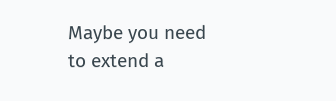Maybe you need to extend a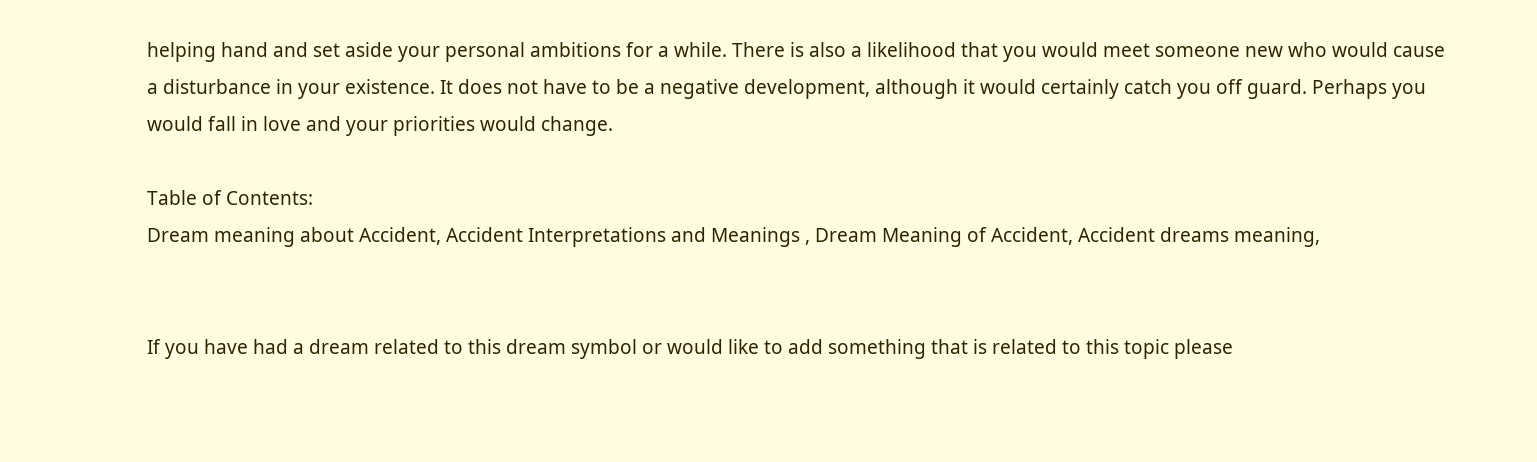helping hand and set aside your personal ambitions for a while. There is also a likelihood that you would meet someone new who would cause a disturbance in your existence. It does not have to be a negative development, although it would certainly catch you off guard. Perhaps you would fall in love and your priorities would change.

Table of Contents:
Dream meaning about Accident, Accident Interpretations and Meanings , Dream Meaning of Accident, Accident dreams meaning,


If you have had a dream related to this dream symbol or would like to add something that is related to this topic please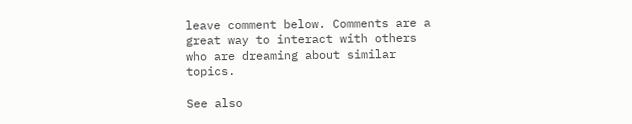leave comment below. Comments are a great way to interact with others who are dreaming about similar topics.

See also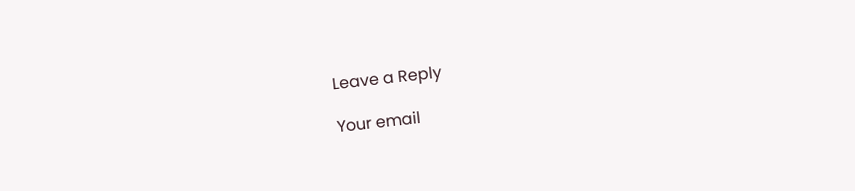Leave a Reply

Your email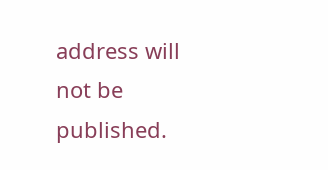address will not be published.